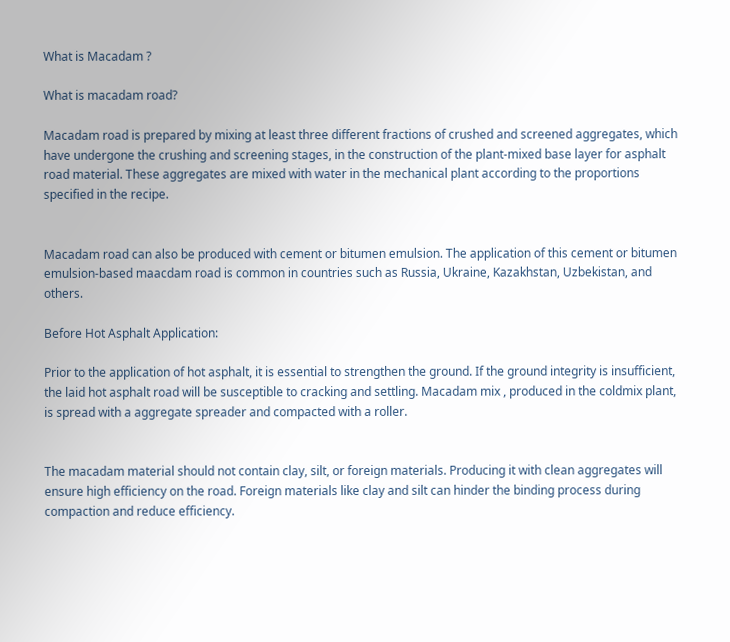What is Macadam ?

What is macadam road?

Macadam road is prepared by mixing at least three different fractions of crushed and screened aggregates, which have undergone the crushing and screening stages, in the construction of the plant-mixed base layer for asphalt road material. These aggregates are mixed with water in the mechanical plant according to the proportions specified in the recipe.


Macadam road can also be produced with cement or bitumen emulsion. The application of this cement or bitumen emulsion-based maacdam road is common in countries such as Russia, Ukraine, Kazakhstan, Uzbekistan, and others.

Before Hot Asphalt Application:

Prior to the application of hot asphalt, it is essential to strengthen the ground. If the ground integrity is insufficient, the laid hot asphalt road will be susceptible to cracking and settling. Macadam mix , produced in the coldmix plant, is spread with a aggregate spreader and compacted with a roller.


The macadam material should not contain clay, silt, or foreign materials. Producing it with clean aggregates will ensure high efficiency on the road. Foreign materials like clay and silt can hinder the binding process during compaction and reduce efficiency.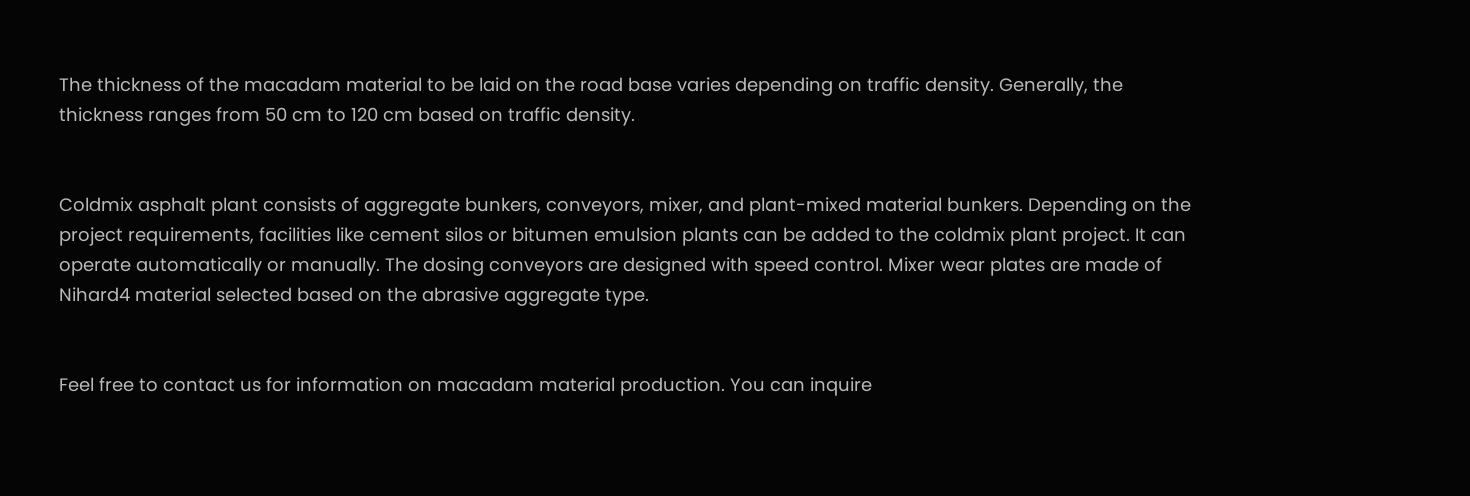The thickness of the macadam material to be laid on the road base varies depending on traffic density. Generally, the thickness ranges from 50 cm to 120 cm based on traffic density.


Coldmix asphalt plant consists of aggregate bunkers, conveyors, mixer, and plant-mixed material bunkers. Depending on the project requirements, facilities like cement silos or bitumen emulsion plants can be added to the coldmix plant project. It can operate automatically or manually. The dosing conveyors are designed with speed control. Mixer wear plates are made of Nihard4 material selected based on the abrasive aggregate type.


Feel free to contact us for information on macadam material production. You can inquire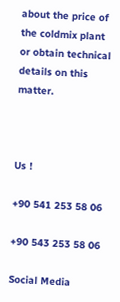about the price of the coldmix plant or obtain technical details on this matter.



Us !

+90 541 253 58 06

+90 543 253 58 06

Social Media